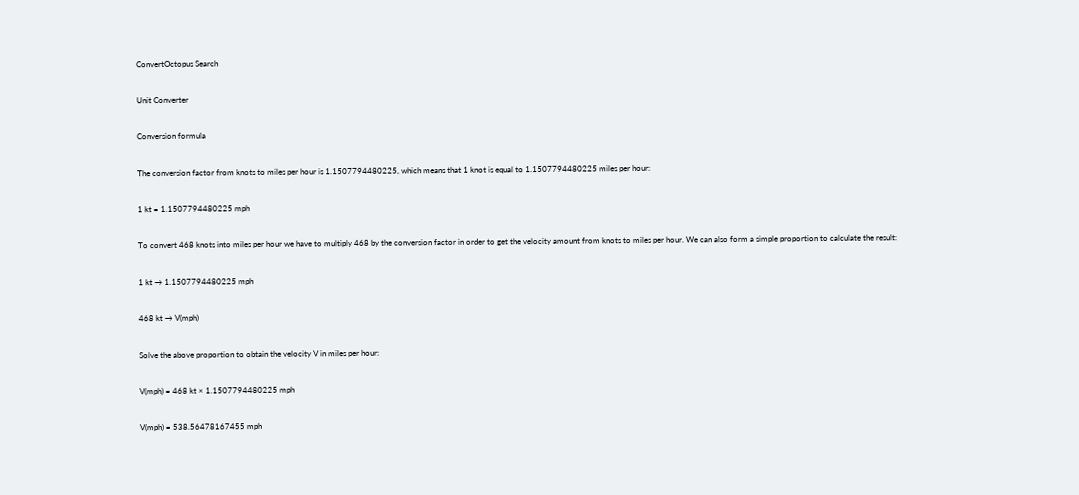ConvertOctopus Search

Unit Converter

Conversion formula

The conversion factor from knots to miles per hour is 1.1507794480225, which means that 1 knot is equal to 1.1507794480225 miles per hour:

1 kt = 1.1507794480225 mph

To convert 468 knots into miles per hour we have to multiply 468 by the conversion factor in order to get the velocity amount from knots to miles per hour. We can also form a simple proportion to calculate the result:

1 kt → 1.1507794480225 mph

468 kt → V(mph)

Solve the above proportion to obtain the velocity V in miles per hour:

V(mph) = 468 kt × 1.1507794480225 mph

V(mph) = 538.56478167455 mph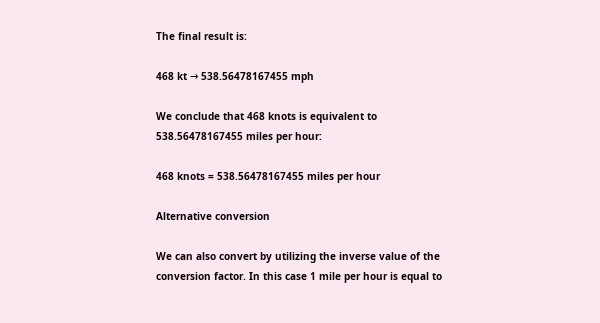The final result is:

468 kt → 538.56478167455 mph

We conclude that 468 knots is equivalent to 538.56478167455 miles per hour:

468 knots = 538.56478167455 miles per hour

Alternative conversion

We can also convert by utilizing the inverse value of the conversion factor. In this case 1 mile per hour is equal to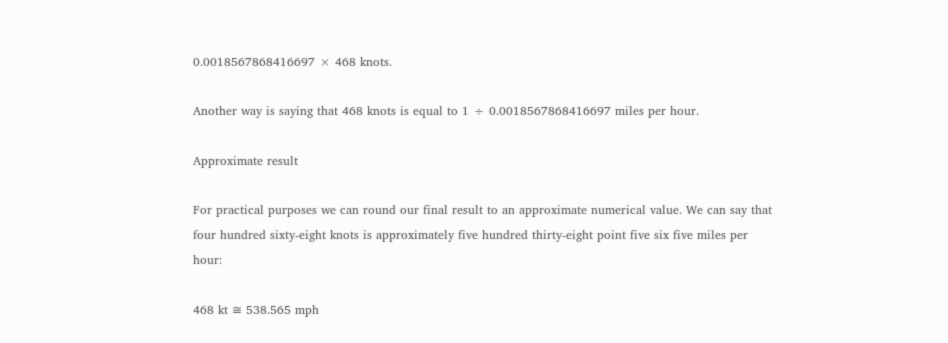0.0018567868416697 × 468 knots.

Another way is saying that 468 knots is equal to 1 ÷ 0.0018567868416697 miles per hour.

Approximate result

For practical purposes we can round our final result to an approximate numerical value. We can say that four hundred sixty-eight knots is approximately five hundred thirty-eight point five six five miles per hour:

468 kt ≅ 538.565 mph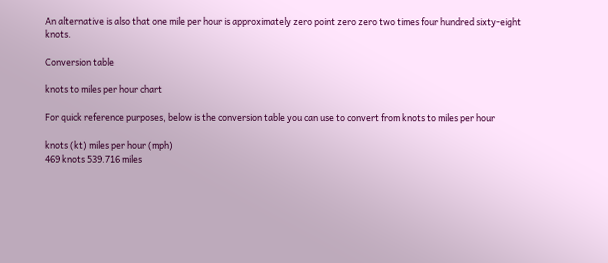An alternative is also that one mile per hour is approximately zero point zero zero two times four hundred sixty-eight knots.

Conversion table

knots to miles per hour chart

For quick reference purposes, below is the conversion table you can use to convert from knots to miles per hour

knots (kt) miles per hour (mph)
469 knots 539.716 miles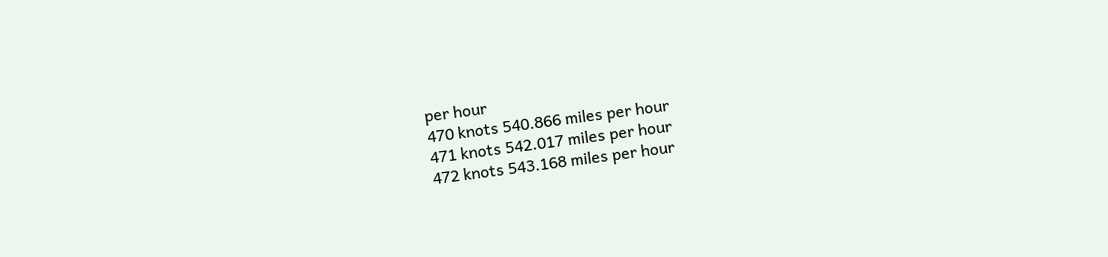per hour
470 knots 540.866 miles per hour
471 knots 542.017 miles per hour
472 knots 543.168 miles per hour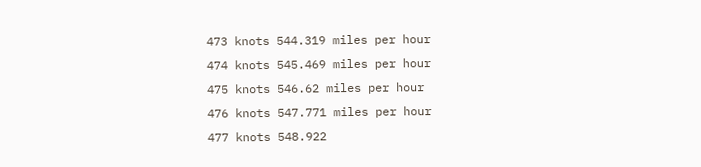473 knots 544.319 miles per hour
474 knots 545.469 miles per hour
475 knots 546.62 miles per hour
476 knots 547.771 miles per hour
477 knots 548.922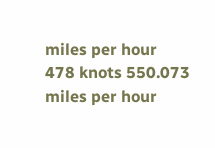miles per hour
478 knots 550.073 miles per hour